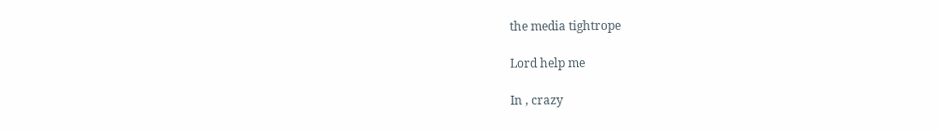the media tightrope

Lord help me

In , crazy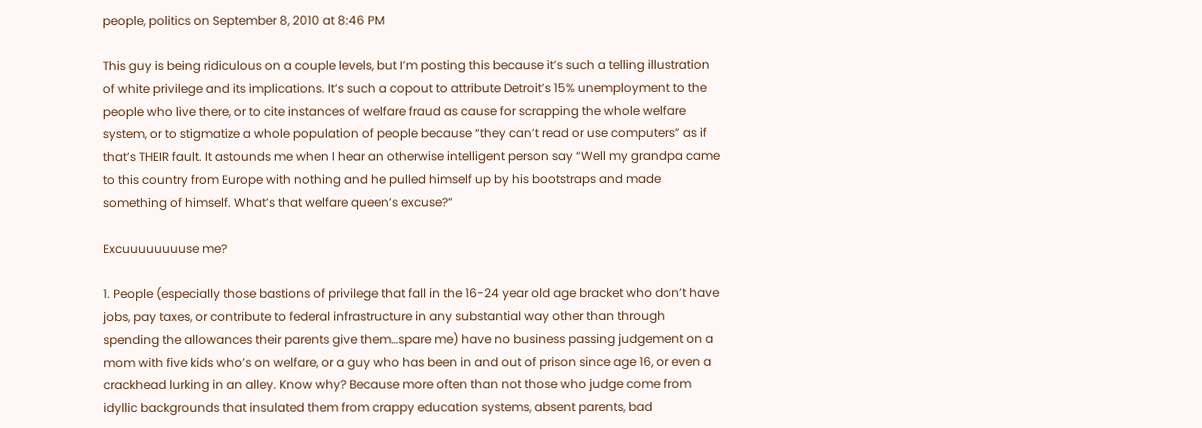people, politics on September 8, 2010 at 8:46 PM

This guy is being ridiculous on a couple levels, but I’m posting this because it’s such a telling illustration of white privilege and its implications. It’s such a copout to attribute Detroit’s 15% unemployment to the people who live there, or to cite instances of welfare fraud as cause for scrapping the whole welfare system, or to stigmatize a whole population of people because “they can’t read or use computers” as if that’s THEIR fault. It astounds me when I hear an otherwise intelligent person say “Well my grandpa came to this country from Europe with nothing and he pulled himself up by his bootstraps and made something of himself. What’s that welfare queen’s excuse?”

Excuuuuuuuuse me?

1. People (especially those bastions of privilege that fall in the 16-24 year old age bracket who don’t have jobs, pay taxes, or contribute to federal infrastructure in any substantial way other than through spending the allowances their parents give them…spare me) have no business passing judgement on a mom with five kids who’s on welfare, or a guy who has been in and out of prison since age 16, or even a crackhead lurking in an alley. Know why? Because more often than not those who judge come from idyllic backgrounds that insulated them from crappy education systems, absent parents, bad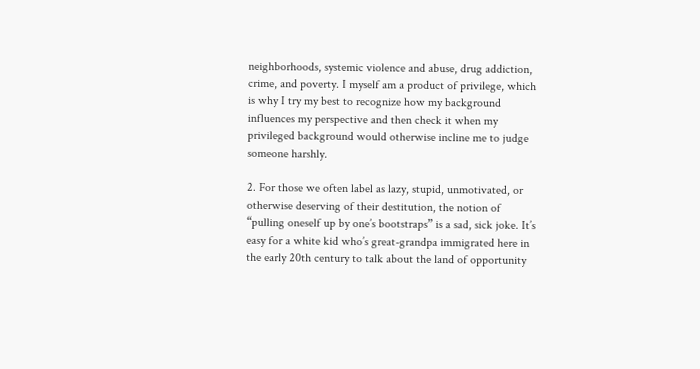neighborhoods, systemic violence and abuse, drug addiction, crime, and poverty. I myself am a product of privilege, which is why I try my best to recognize how my background influences my perspective and then check it when my privileged background would otherwise incline me to judge someone harshly.

2. For those we often label as lazy, stupid, unmotivated, or otherwise deserving of their destitution, the notion of “pulling oneself up by one’s bootstraps” is a sad, sick joke. It’s easy for a white kid who’s great-grandpa immigrated here in the early 20th century to talk about the land of opportunity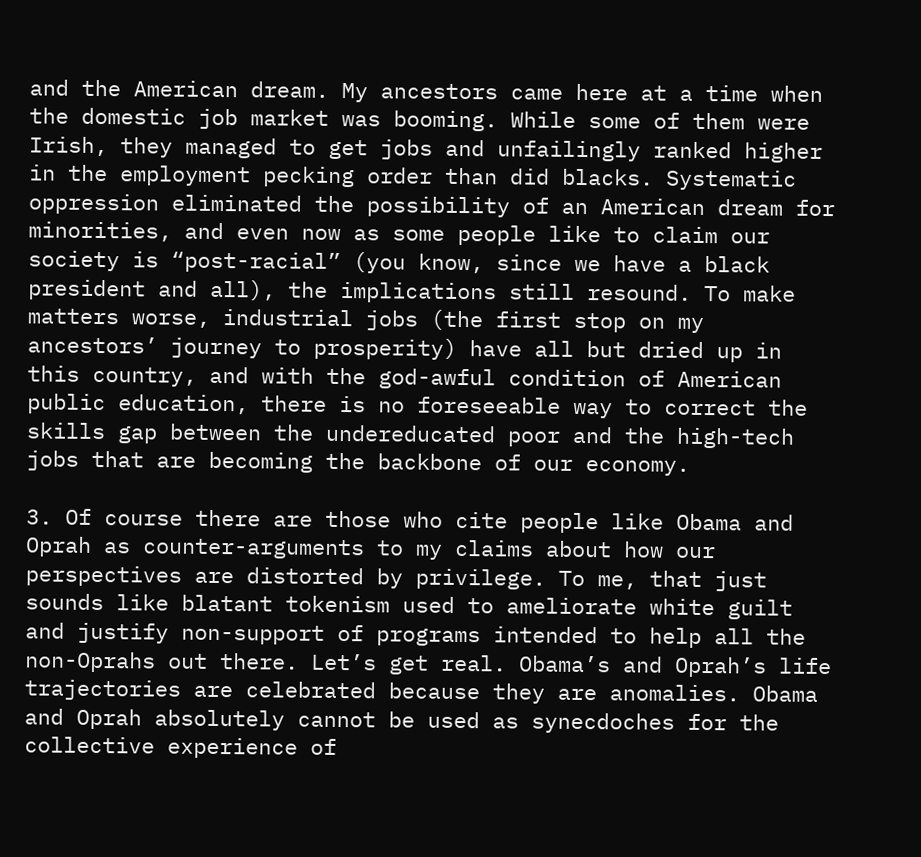and the American dream. My ancestors came here at a time when the domestic job market was booming. While some of them were Irish, they managed to get jobs and unfailingly ranked higher in the employment pecking order than did blacks. Systematic oppression eliminated the possibility of an American dream for minorities, and even now as some people like to claim our society is “post-racial” (you know, since we have a black president and all), the implications still resound. To make matters worse, industrial jobs (the first stop on my ancestors’ journey to prosperity) have all but dried up in this country, and with the god-awful condition of American public education, there is no foreseeable way to correct the skills gap between the undereducated poor and the high-tech jobs that are becoming the backbone of our economy.

3. Of course there are those who cite people like Obama and Oprah as counter-arguments to my claims about how our perspectives are distorted by privilege. To me, that just sounds like blatant tokenism used to ameliorate white guilt and justify non-support of programs intended to help all the non-Oprahs out there. Let’s get real. Obama’s and Oprah’s life trajectories are celebrated because they are anomalies. Obama and Oprah absolutely cannot be used as synecdoches for the collective experience of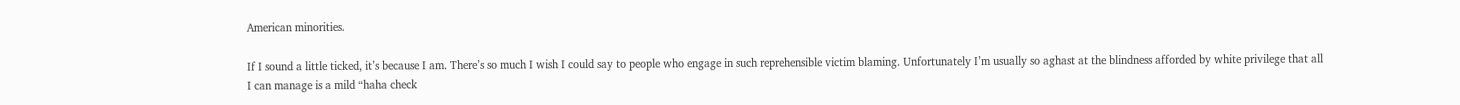American minorities.

If I sound a little ticked, it’s because I am. There’s so much I wish I could say to people who engage in such reprehensible victim blaming. Unfortunately I’m usually so aghast at the blindness afforded by white privilege that all I can manage is a mild “haha check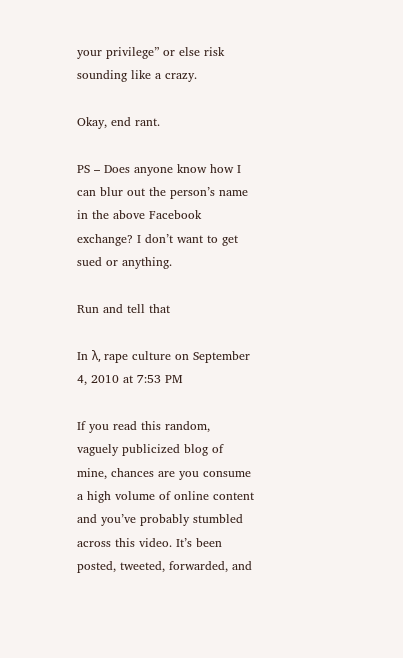your privilege” or else risk sounding like a crazy.

Okay, end rant.

PS – Does anyone know how I can blur out the person’s name in the above Facebook exchange? I don’t want to get sued or anything.

Run and tell that

In λ, rape culture on September 4, 2010 at 7:53 PM

If you read this random, vaguely publicized blog of mine, chances are you consume a high volume of online content and you’ve probably stumbled across this video. It’s been posted, tweeted, forwarded, and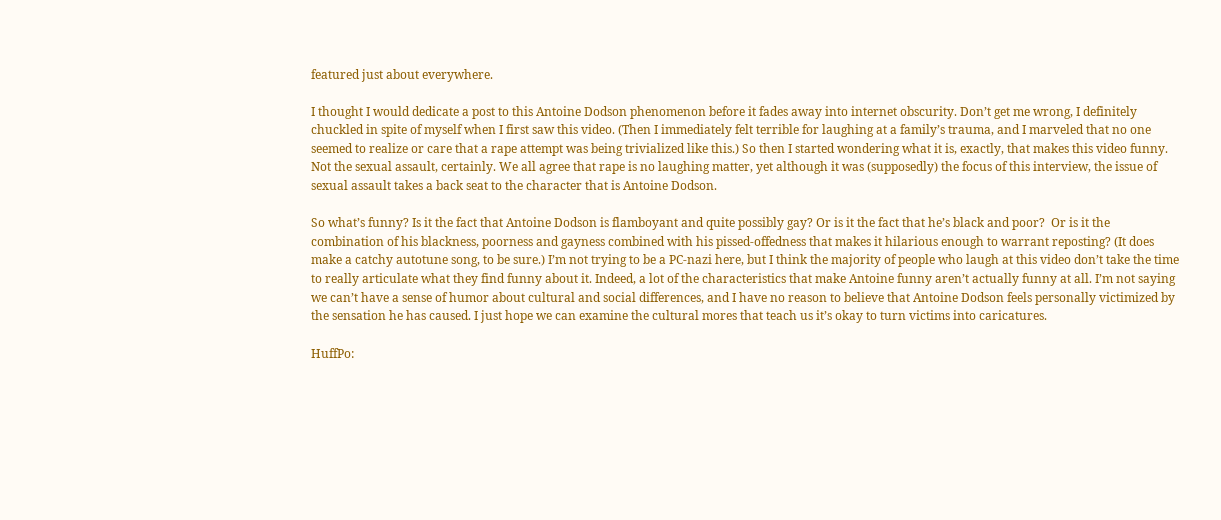featured just about everywhere.

I thought I would dedicate a post to this Antoine Dodson phenomenon before it fades away into internet obscurity. Don’t get me wrong, I definitely chuckled in spite of myself when I first saw this video. (Then I immediately felt terrible for laughing at a family’s trauma, and I marveled that no one seemed to realize or care that a rape attempt was being trivialized like this.) So then I started wondering what it is, exactly, that makes this video funny. Not the sexual assault, certainly. We all agree that rape is no laughing matter, yet although it was (supposedly) the focus of this interview, the issue of sexual assault takes a back seat to the character that is Antoine Dodson.

So what’s funny? Is it the fact that Antoine Dodson is flamboyant and quite possibly gay? Or is it the fact that he’s black and poor?  Or is it the combination of his blackness, poorness and gayness combined with his pissed-offedness that makes it hilarious enough to warrant reposting? (It does make a catchy autotune song, to be sure.) I’m not trying to be a PC-nazi here, but I think the majority of people who laugh at this video don’t take the time to really articulate what they find funny about it. Indeed, a lot of the characteristics that make Antoine funny aren’t actually funny at all. I’m not saying we can’t have a sense of humor about cultural and social differences, and I have no reason to believe that Antoine Dodson feels personally victimized by the sensation he has caused. I just hope we can examine the cultural mores that teach us it’s okay to turn victims into caricatures.

HuffPo: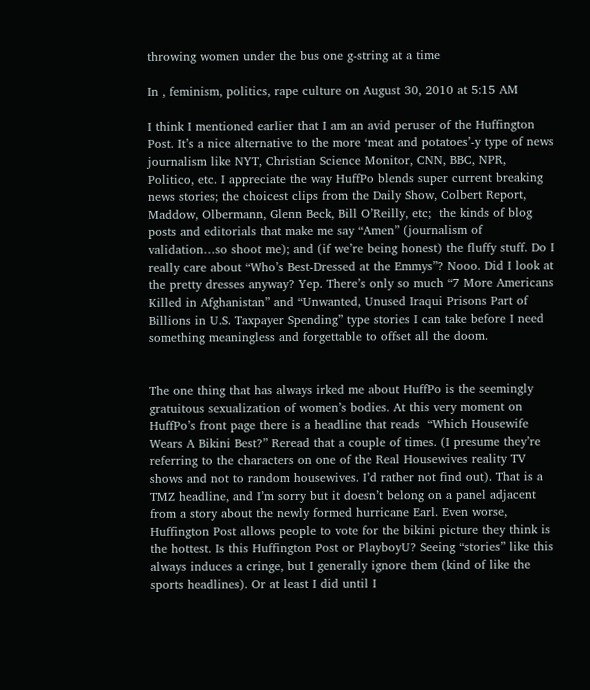throwing women under the bus one g-string at a time

In , feminism, politics, rape culture on August 30, 2010 at 5:15 AM

I think I mentioned earlier that I am an avid peruser of the Huffington Post. It’s a nice alternative to the more ‘meat and potatoes’-y type of news journalism like NYT, Christian Science Monitor, CNN, BBC, NPR, Politico, etc. I appreciate the way HuffPo blends super current breaking news stories; the choicest clips from the Daily Show, Colbert Report, Maddow, Olbermann, Glenn Beck, Bill O’Reilly, etc;  the kinds of blog posts and editorials that make me say “Amen” (journalism of validation…so shoot me); and (if we’re being honest) the fluffy stuff. Do I really care about “Who’s Best-Dressed at the Emmys”? Nooo. Did I look at the pretty dresses anyway? Yep. There’s only so much “7 More Americans Killed in Afghanistan” and “Unwanted, Unused Iraqui Prisons Part of Billions in U.S. Taxpayer Spending” type stories I can take before I need something meaningless and forgettable to offset all the doom.


The one thing that has always irked me about HuffPo is the seemingly gratuitous sexualization of women’s bodies. At this very moment on HuffPo’s front page there is a headline that reads  “Which Housewife Wears A Bikini Best?” Reread that a couple of times. (I presume they’re referring to the characters on one of the Real Housewives reality TV shows and not to random housewives. I’d rather not find out). That is a TMZ headline, and I’m sorry but it doesn’t belong on a panel adjacent from a story about the newly formed hurricane Earl. Even worse, Huffington Post allows people to vote for the bikini picture they think is the hottest. Is this Huffington Post or PlayboyU? Seeing “stories” like this always induces a cringe, but I generally ignore them (kind of like the sports headlines). Or at least I did until I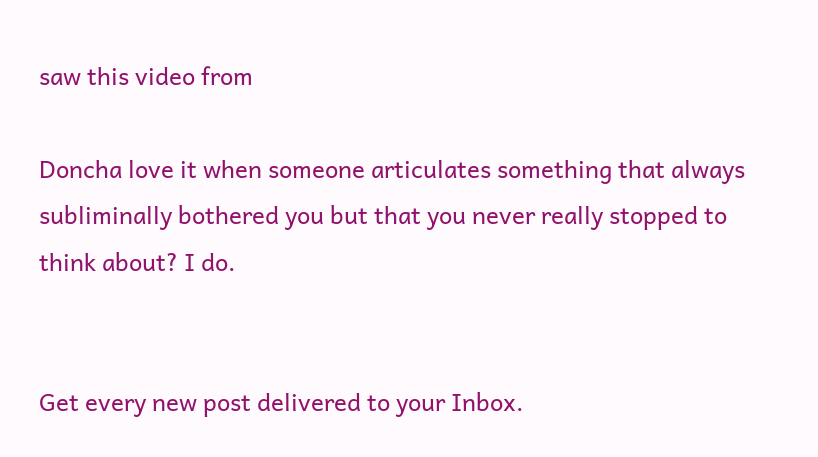saw this video from

Doncha love it when someone articulates something that always subliminally bothered you but that you never really stopped to think about? I do.


Get every new post delivered to your Inbox.